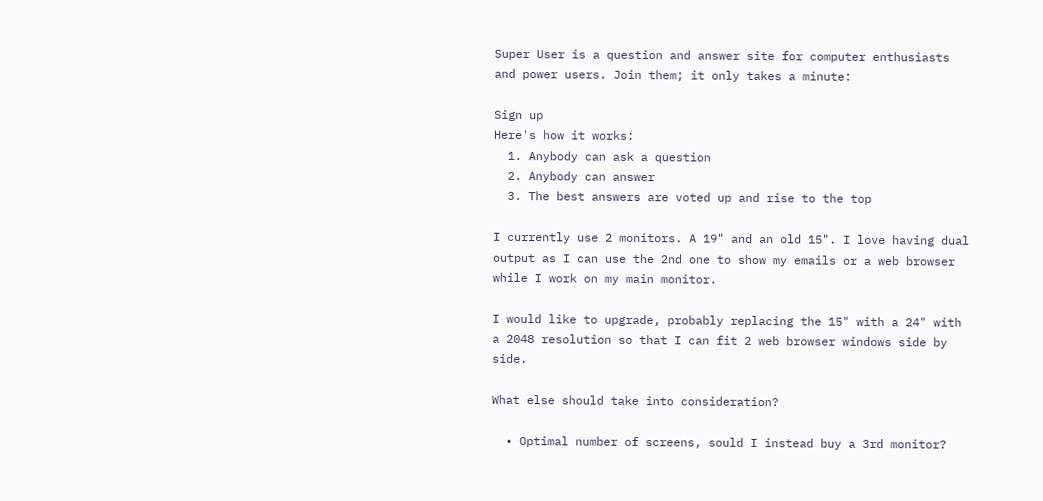Super User is a question and answer site for computer enthusiasts and power users. Join them; it only takes a minute:

Sign up
Here's how it works:
  1. Anybody can ask a question
  2. Anybody can answer
  3. The best answers are voted up and rise to the top

I currently use 2 monitors. A 19" and an old 15". I love having dual output as I can use the 2nd one to show my emails or a web browser while I work on my main monitor.

I would like to upgrade, probably replacing the 15" with a 24" with a 2048 resolution so that I can fit 2 web browser windows side by side.

What else should take into consideration?

  • Optimal number of screens, sould I instead buy a 3rd monitor?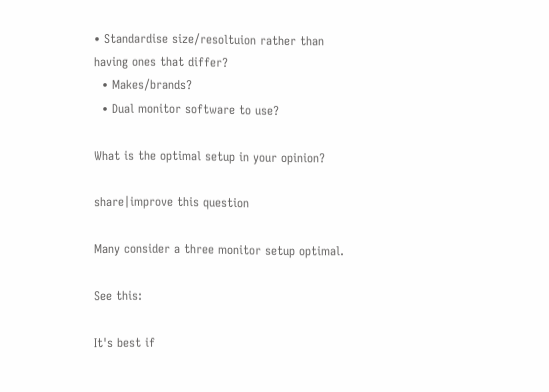• Standardise size/resoltuion rather than having ones that differ?
  • Makes/brands?
  • Dual monitor software to use?

What is the optimal setup in your opinion?

share|improve this question

Many consider a three monitor setup optimal.

See this:

It's best if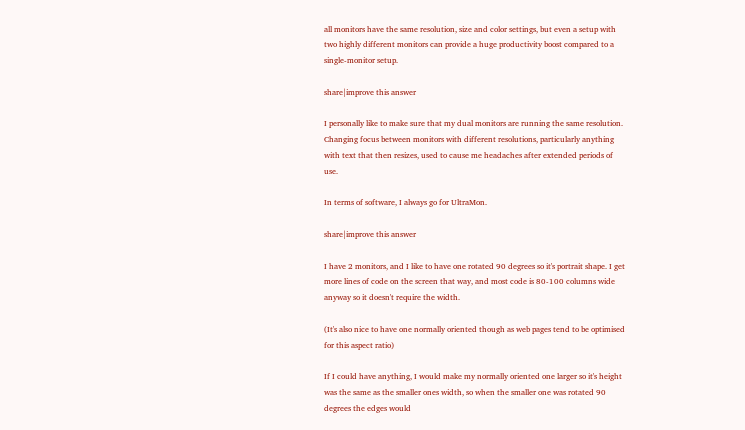all monitors have the same resolution, size and color settings, but even a setup with two highly different monitors can provide a huge productivity boost compared to a single-monitor setup.

share|improve this answer

I personally like to make sure that my dual monitors are running the same resolution. Changing focus between monitors with different resolutions, particularly anything with text that then resizes, used to cause me headaches after extended periods of use.

In terms of software, I always go for UltraMon.

share|improve this answer

I have 2 monitors, and I like to have one rotated 90 degrees so it's portrait shape. I get more lines of code on the screen that way, and most code is 80-100 columns wide anyway so it doesn't require the width.

(It's also nice to have one normally oriented though as web pages tend to be optimised for this aspect ratio)

If I could have anything, I would make my normally oriented one larger so it's height was the same as the smaller ones width, so when the smaller one was rotated 90 degrees the edges would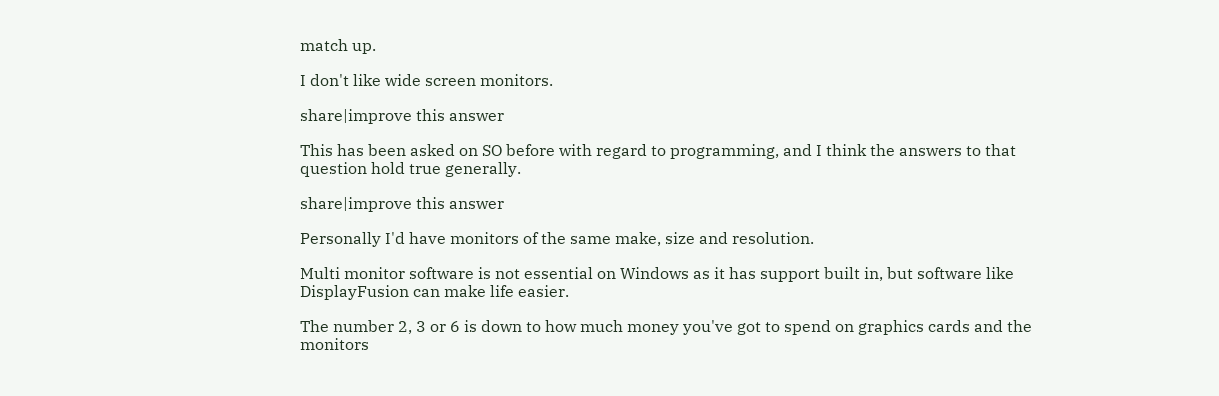match up.

I don't like wide screen monitors.

share|improve this answer

This has been asked on SO before with regard to programming, and I think the answers to that question hold true generally.

share|improve this answer

Personally I'd have monitors of the same make, size and resolution.

Multi monitor software is not essential on Windows as it has support built in, but software like DisplayFusion can make life easier.

The number 2, 3 or 6 is down to how much money you've got to spend on graphics cards and the monitors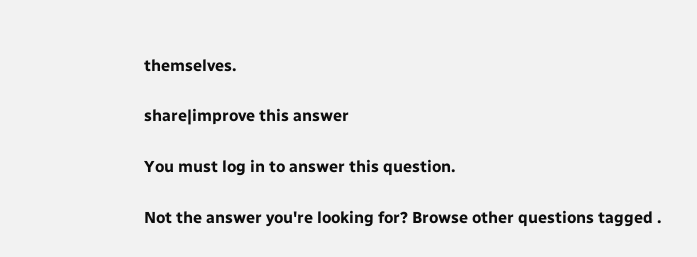themselves.

share|improve this answer

You must log in to answer this question.

Not the answer you're looking for? Browse other questions tagged .